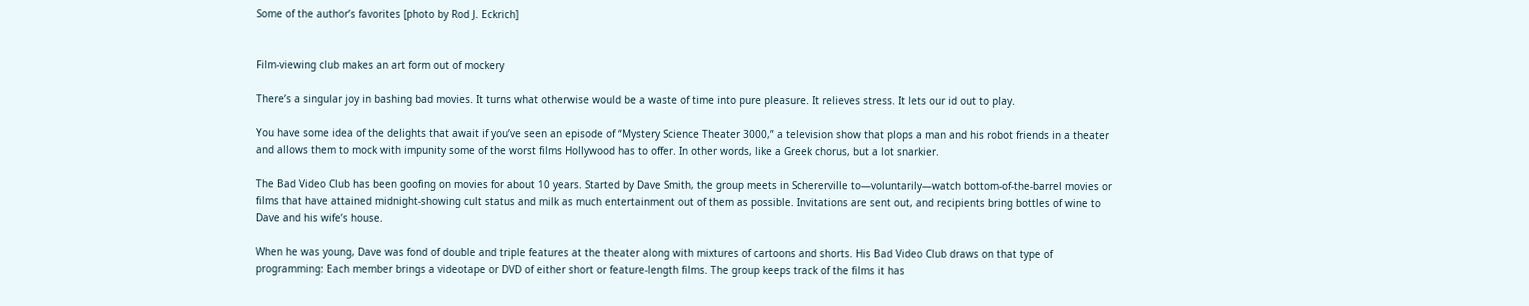Some of the author’s favorites [photo by Rod J. Eckrich]


Film-viewing club makes an art form out of mockery

There’s a singular joy in bashing bad movies. It turns what otherwise would be a waste of time into pure pleasure. It relieves stress. It lets our id out to play.

You have some idea of the delights that await if you’ve seen an episode of “Mystery Science Theater 3000,” a television show that plops a man and his robot friends in a theater and allows them to mock with impunity some of the worst films Hollywood has to offer. In other words, like a Greek chorus, but a lot snarkier.

The Bad Video Club has been goofing on movies for about 10 years. Started by Dave Smith, the group meets in Schererville to—voluntarily—watch bottom-of-the-barrel movies or films that have attained midnight-showing cult status and milk as much entertainment out of them as possible. Invitations are sent out, and recipients bring bottles of wine to Dave and his wife’s house.

When he was young, Dave was fond of double and triple features at the theater along with mixtures of cartoons and shorts. His Bad Video Club draws on that type of programming: Each member brings a videotape or DVD of either short or feature-length films. The group keeps track of the films it has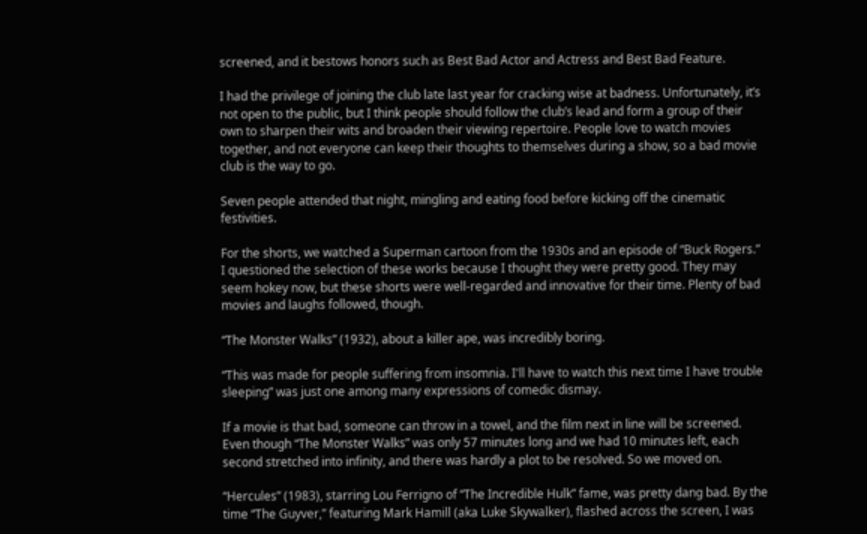screened, and it bestows honors such as Best Bad Actor and Actress and Best Bad Feature.

I had the privilege of joining the club late last year for cracking wise at badness. Unfortunately, it’s not open to the public, but I think people should follow the club’s lead and form a group of their own to sharpen their wits and broaden their viewing repertoire. People love to watch movies together, and not everyone can keep their thoughts to themselves during a show, so a bad movie club is the way to go.

Seven people attended that night, mingling and eating food before kicking off the cinematic festivities.

For the shorts, we watched a Superman cartoon from the 1930s and an episode of “Buck Rogers.” I questioned the selection of these works because I thought they were pretty good. They may seem hokey now, but these shorts were well-regarded and innovative for their time. Plenty of bad movies and laughs followed, though.

“The Monster Walks” (1932), about a killer ape, was incredibly boring.

“This was made for people suffering from insomnia. I'll have to watch this next time I have trouble sleeping” was just one among many expressions of comedic dismay.

If a movie is that bad, someone can throw in a towel, and the film next in line will be screened. Even though “The Monster Walks” was only 57 minutes long and we had 10 minutes left, each second stretched into infinity, and there was hardly a plot to be resolved. So we moved on.

“Hercules” (1983), starring Lou Ferrigno of “The Incredible Hulk” fame, was pretty dang bad. By the time “The Guyver,” featuring Mark Hamill (aka Luke Skywalker), flashed across the screen, I was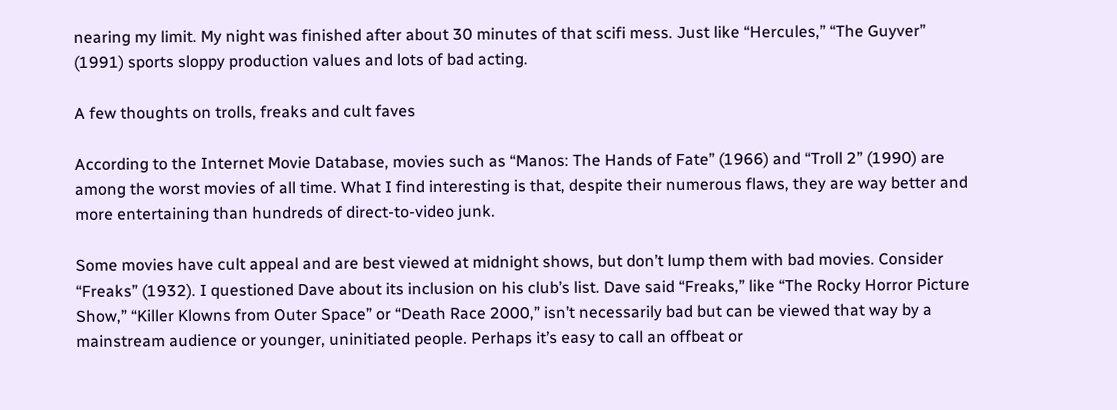nearing my limit. My night was finished after about 30 minutes of that scifi mess. Just like “Hercules,” “The Guyver” (1991) sports sloppy production values and lots of bad acting.

A few thoughts on trolls, freaks and cult faves

According to the Internet Movie Database, movies such as “Manos: The Hands of Fate” (1966) and “Troll 2” (1990) are among the worst movies of all time. What I find interesting is that, despite their numerous flaws, they are way better and more entertaining than hundreds of direct-to-video junk.

Some movies have cult appeal and are best viewed at midnight shows, but don’t lump them with bad movies. Consider “Freaks” (1932). I questioned Dave about its inclusion on his club’s list. Dave said “Freaks,” like “The Rocky Horror Picture Show,” “Killer Klowns from Outer Space” or “Death Race 2000,” isn’t necessarily bad but can be viewed that way by a mainstream audience or younger, uninitiated people. Perhaps it’s easy to call an offbeat or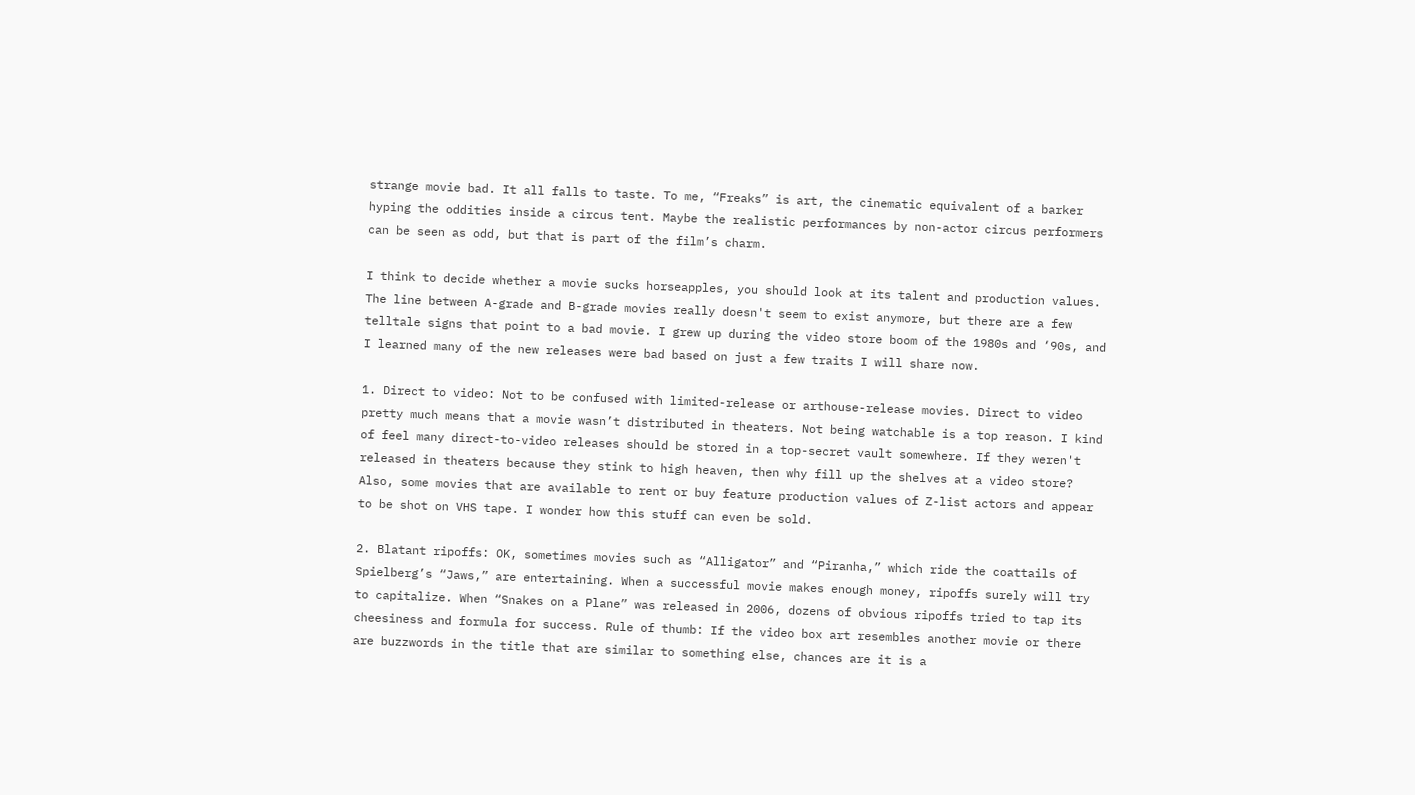strange movie bad. It all falls to taste. To me, “Freaks” is art, the cinematic equivalent of a barker hyping the oddities inside a circus tent. Maybe the realistic performances by non-actor circus performers can be seen as odd, but that is part of the film’s charm.

I think to decide whether a movie sucks horseapples, you should look at its talent and production values. The line between A-grade and B-grade movies really doesn't seem to exist anymore, but there are a few telltale signs that point to a bad movie. I grew up during the video store boom of the 1980s and ‘90s, and I learned many of the new releases were bad based on just a few traits I will share now.

1. Direct to video: Not to be confused with limited-release or arthouse-release movies. Direct to video pretty much means that a movie wasn’t distributed in theaters. Not being watchable is a top reason. I kind of feel many direct-to-video releases should be stored in a top-secret vault somewhere. If they weren't released in theaters because they stink to high heaven, then why fill up the shelves at a video store? Also, some movies that are available to rent or buy feature production values of Z-list actors and appear to be shot on VHS tape. I wonder how this stuff can even be sold.

2. Blatant ripoffs: OK, sometimes movies such as “Alligator” and “Piranha,” which ride the coattails of Spielberg’s “Jaws,” are entertaining. When a successful movie makes enough money, ripoffs surely will try to capitalize. When “Snakes on a Plane” was released in 2006, dozens of obvious ripoffs tried to tap its cheesiness and formula for success. Rule of thumb: If the video box art resembles another movie or there are buzzwords in the title that are similar to something else, chances are it is a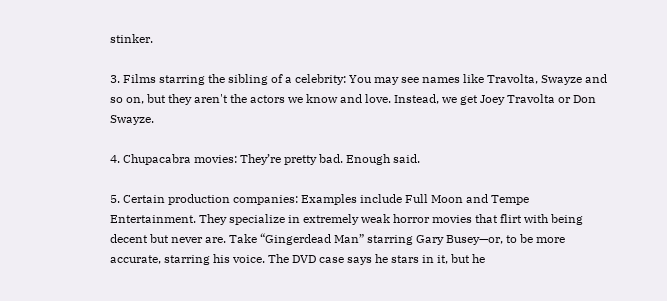stinker.

3. Films starring the sibling of a celebrity: You may see names like Travolta, Swayze and so on, but they aren't the actors we know and love. Instead, we get Joey Travolta or Don Swayze.

4. Chupacabra movies: They’re pretty bad. Enough said.

5. Certain production companies: Examples include Full Moon and Tempe Entertainment. They specialize in extremely weak horror movies that flirt with being decent but never are. Take “Gingerdead Man” starring Gary Busey—or, to be more accurate, starring his voice. The DVD case says he stars in it, but he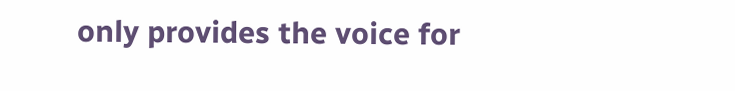only provides the voice for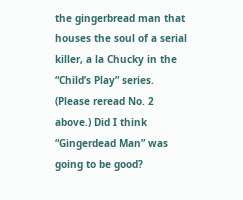the gingerbread man that houses the soul of a serial killer, a la Chucky in the “Child’s Play” series. (Please reread No. 2 above.) Did I think “Gingerdead Man” was going to be good?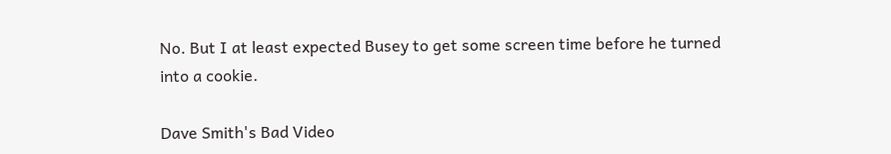No. But I at least expected Busey to get some screen time before he turned into a cookie.

Dave Smith's Bad Video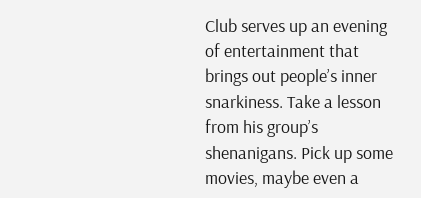Club serves up an evening of entertainment that brings out people’s inner snarkiness. Take a lesson from his group’s shenanigans. Pick up some movies, maybe even a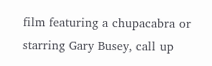film featuring a chupacabra or starring Gary Busey, call up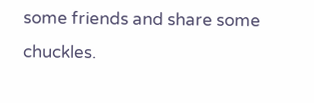some friends and share some chuckles.